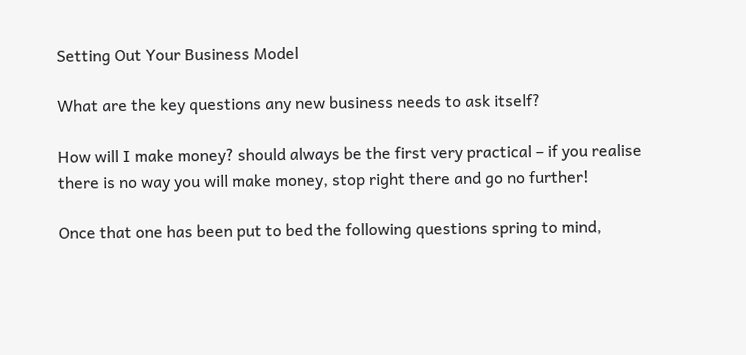Setting Out Your Business Model

What are the key questions any new business needs to ask itself?

How will I make money? should always be the first very practical – if you realise there is no way you will make money, stop right there and go no further!

Once that one has been put to bed the following questions spring to mind,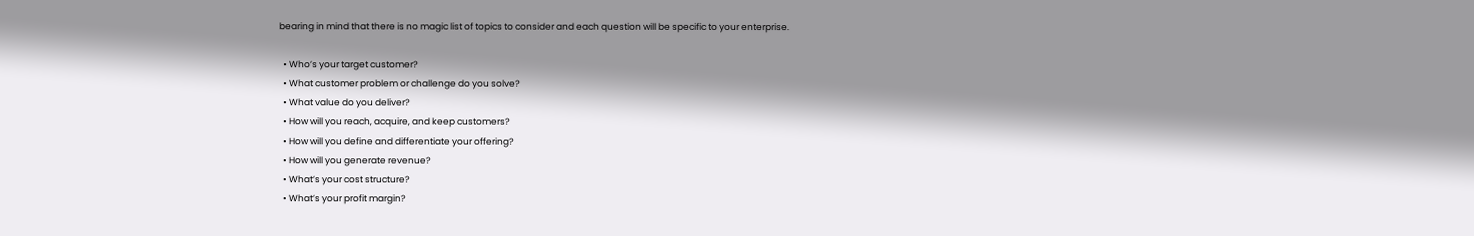bearing in mind that there is no magic list of topics to consider and each question will be specific to your enterprise.

  • Who’s your target customer?
  • What customer problem or challenge do you solve?
  • What value do you deliver?
  • How will you reach, acquire, and keep customers?
  • How will you define and differentiate your offering?
  • How will you generate revenue?
  • What’s your cost structure?
  • What’s your profit margin?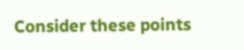Consider these points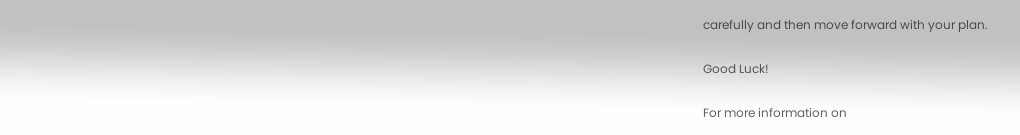carefully and then move forward with your plan.

Good Luck!

For more information on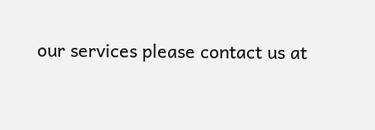our services please contact us at